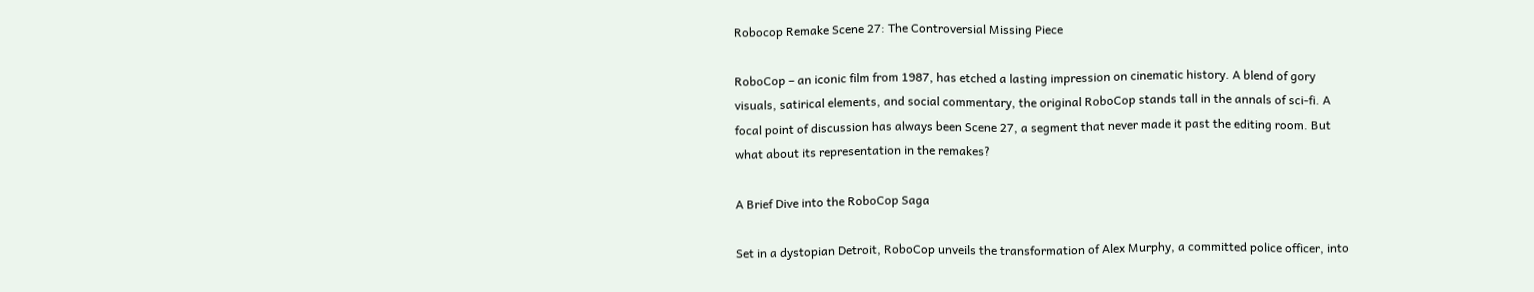Robocop Remake Scene 27: The Controversial Missing Piece

RoboCop – an iconic film from 1987, has etched a lasting impression on cinematic history. A blend of gory visuals, satirical elements, and social commentary, the original RoboCop stands tall in the annals of sci-fi. A focal point of discussion has always been Scene 27, a segment that never made it past the editing room. But what about its representation in the remakes?

A Brief Dive into the RoboCop Saga

Set in a dystopian Detroit, RoboCop unveils the transformation of Alex Murphy, a committed police officer, into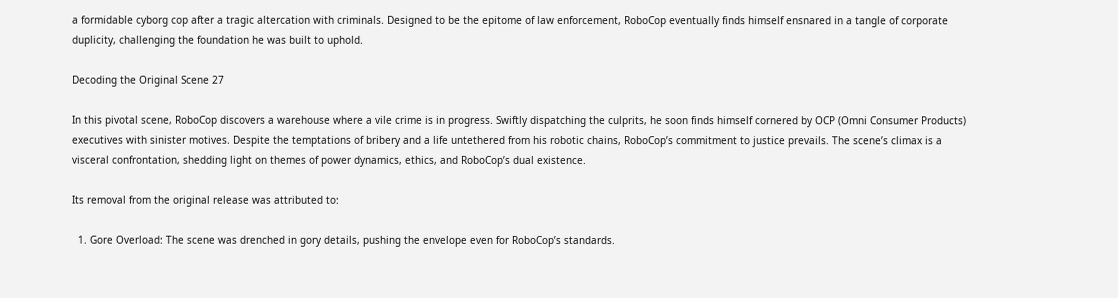a formidable cyborg cop after a tragic altercation with criminals. Designed to be the epitome of law enforcement, RoboCop eventually finds himself ensnared in a tangle of corporate duplicity, challenging the foundation he was built to uphold.

Decoding the Original Scene 27

In this pivotal scene, RoboCop discovers a warehouse where a vile crime is in progress. Swiftly dispatching the culprits, he soon finds himself cornered by OCP (Omni Consumer Products) executives with sinister motives. Despite the temptations of bribery and a life untethered from his robotic chains, RoboCop’s commitment to justice prevails. The scene’s climax is a visceral confrontation, shedding light on themes of power dynamics, ethics, and RoboCop’s dual existence.

Its removal from the original release was attributed to:

  1. Gore Overload: The scene was drenched in gory details, pushing the envelope even for RoboCop’s standards.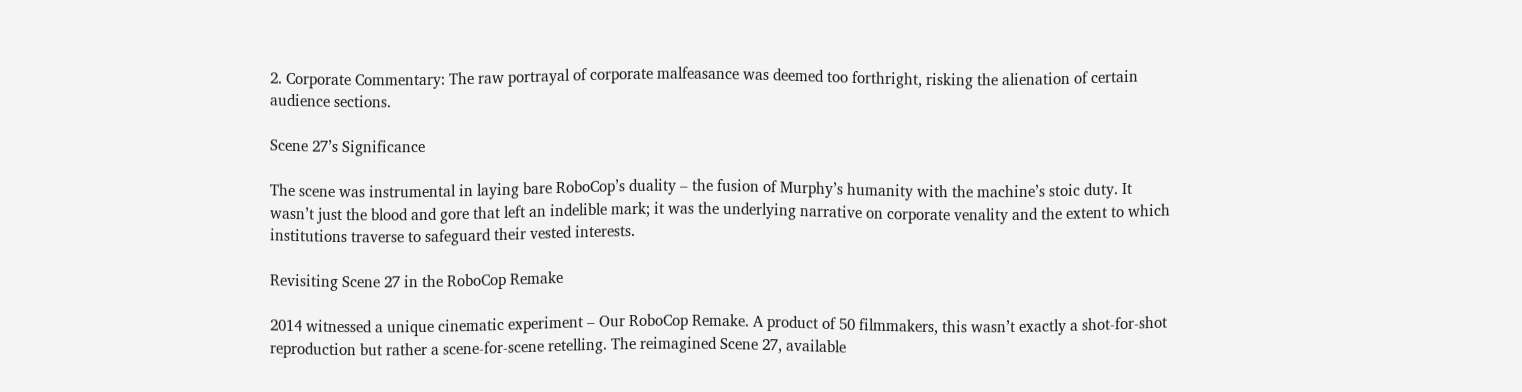2. Corporate Commentary: The raw portrayal of corporate malfeasance was deemed too forthright, risking the alienation of certain audience sections.

Scene 27’s Significance

The scene was instrumental in laying bare RoboCop’s duality – the fusion of Murphy’s humanity with the machine’s stoic duty. It wasn’t just the blood and gore that left an indelible mark; it was the underlying narrative on corporate venality and the extent to which institutions traverse to safeguard their vested interests.

Revisiting Scene 27 in the RoboCop Remake

2014 witnessed a unique cinematic experiment – Our RoboCop Remake. A product of 50 filmmakers, this wasn’t exactly a shot-for-shot reproduction but rather a scene-for-scene retelling. The reimagined Scene 27, available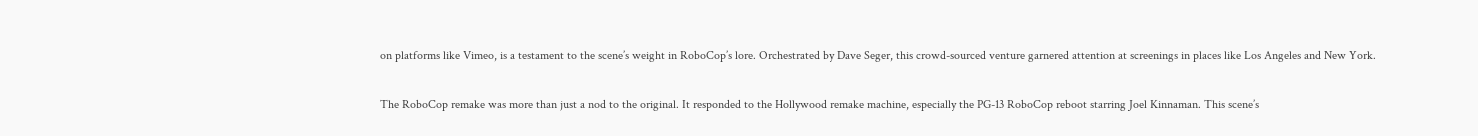on platforms like Vimeo, is a testament to the scene’s weight in RoboCop’s lore. Orchestrated by Dave Seger, this crowd-sourced venture garnered attention at screenings in places like Los Angeles and New York.

The RoboCop remake was more than just a nod to the original. It responded to the Hollywood remake machine, especially the PG-13 RoboCop reboot starring Joel Kinnaman. This scene’s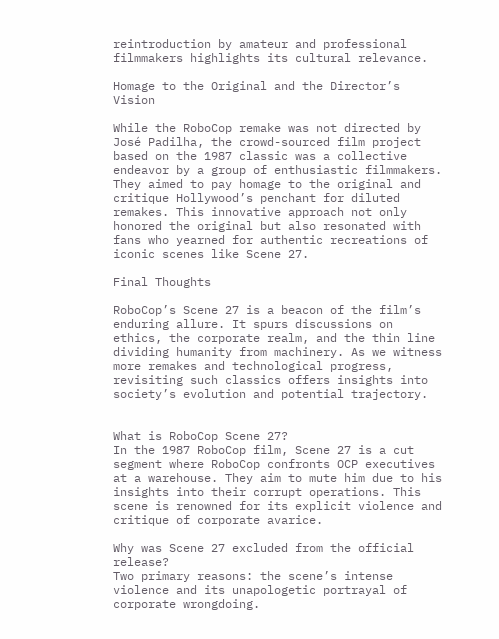reintroduction by amateur and professional filmmakers highlights its cultural relevance.

Homage to the Original and the Director’s Vision

While the RoboCop remake was not directed by José Padilha, the crowd-sourced film project based on the 1987 classic was a collective endeavor by a group of enthusiastic filmmakers. They aimed to pay homage to the original and critique Hollywood’s penchant for diluted remakes. This innovative approach not only honored the original but also resonated with fans who yearned for authentic recreations of iconic scenes like Scene 27.

Final Thoughts

RoboCop’s Scene 27 is a beacon of the film’s enduring allure. It spurs discussions on ethics, the corporate realm, and the thin line dividing humanity from machinery. As we witness more remakes and technological progress, revisiting such classics offers insights into society’s evolution and potential trajectory.


What is RoboCop Scene 27?
In the 1987 RoboCop film, Scene 27 is a cut segment where RoboCop confronts OCP executives at a warehouse. They aim to mute him due to his insights into their corrupt operations. This scene is renowned for its explicit violence and critique of corporate avarice.

Why was Scene 27 excluded from the official release?
Two primary reasons: the scene’s intense violence and its unapologetic portrayal of corporate wrongdoing.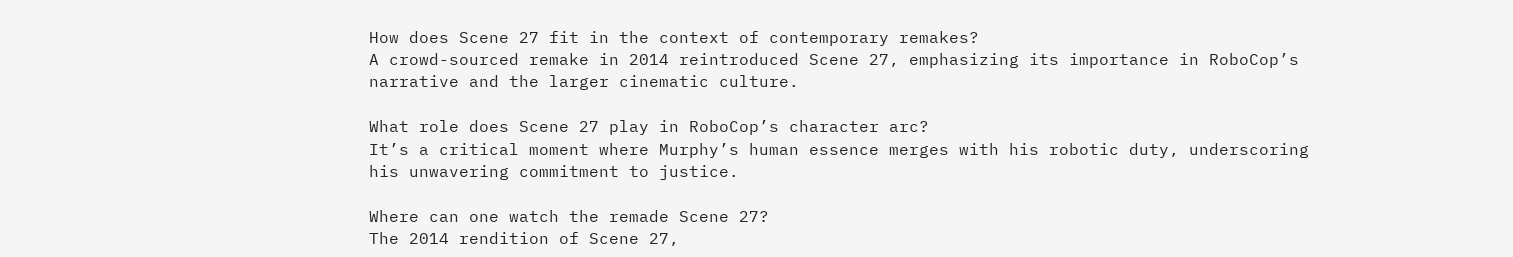How does Scene 27 fit in the context of contemporary remakes?
A crowd-sourced remake in 2014 reintroduced Scene 27, emphasizing its importance in RoboCop’s narrative and the larger cinematic culture.

What role does Scene 27 play in RoboCop’s character arc?
It’s a critical moment where Murphy’s human essence merges with his robotic duty, underscoring his unwavering commitment to justice.

Where can one watch the remade Scene 27?
The 2014 rendition of Scene 27,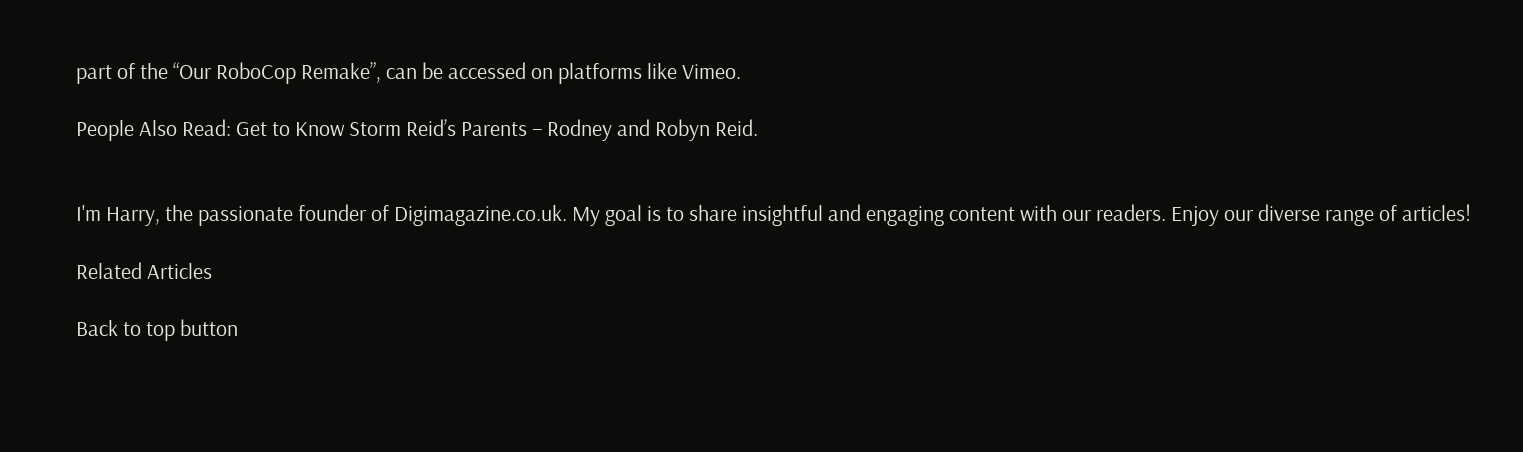part of the “Our RoboCop Remake”, can be accessed on platforms like Vimeo.

People Also Read: Get to Know Storm Reid’s Parents – Rodney and Robyn Reid.


I'm Harry, the passionate founder of Digimagazine.co.uk. My goal is to share insightful and engaging content with our readers. Enjoy our diverse range of articles!

Related Articles

Back to top button